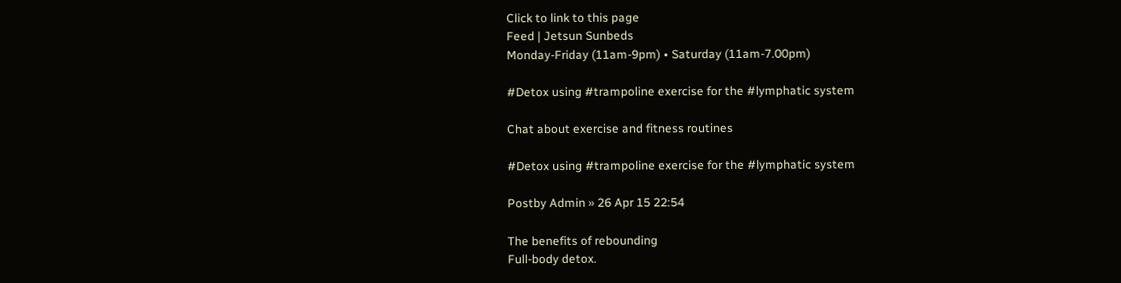Click to link to this page
Feed | Jetsun Sunbeds
Monday-Friday (11am-9pm) • Saturday (11am-7.00pm)

#Detox using #trampoline exercise for the #lymphatic system

Chat about exercise and fitness routines

#Detox using #trampoline exercise for the #lymphatic system

Postby Admin » 26 Apr 15 22:54

The benefits of rebounding
Full-body detox.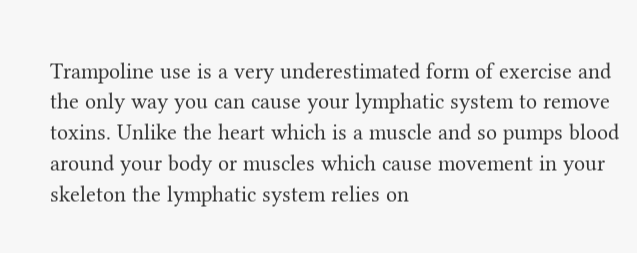Trampoline use is a very underestimated form of exercise and the only way you can cause your lymphatic system to remove toxins. Unlike the heart which is a muscle and so pumps blood around your body or muscles which cause movement in your skeleton the lymphatic system relies on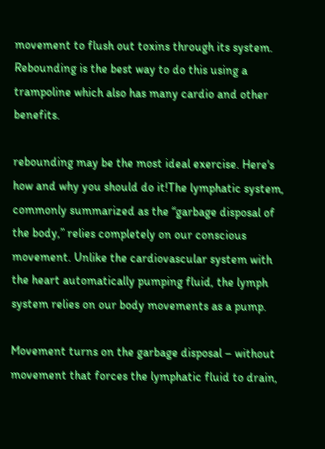movement to flush out toxins through its system. Rebounding is the best way to do this using a trampoline which also has many cardio and other benefits.

rebounding may be the most ideal exercise. Here's how and why you should do it!The lymphatic system, commonly summarized as the “garbage disposal of the body,” relies completely on our conscious movement. Unlike the cardiovascular system with the heart automatically pumping fluid, the lymph system relies on our body movements as a pump.

Movement turns on the garbage disposal – without movement that forces the lymphatic fluid to drain,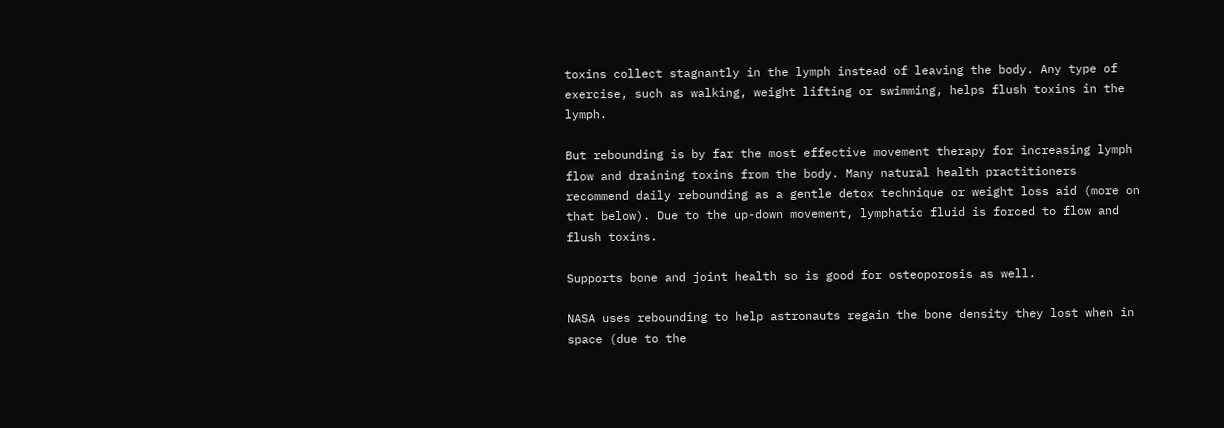toxins collect stagnantly in the lymph instead of leaving the body. Any type of exercise, such as walking, weight lifting or swimming, helps flush toxins in the lymph.

But rebounding is by far the most effective movement therapy for increasing lymph flow and draining toxins from the body. Many natural health practitioners recommend daily rebounding as a gentle detox technique or weight loss aid (more on that below). Due to the up-down movement, lymphatic fluid is forced to flow and flush toxins.

Supports bone and joint health so is good for osteoporosis as well.

NASA uses rebounding to help astronauts regain the bone density they lost when in space (due to the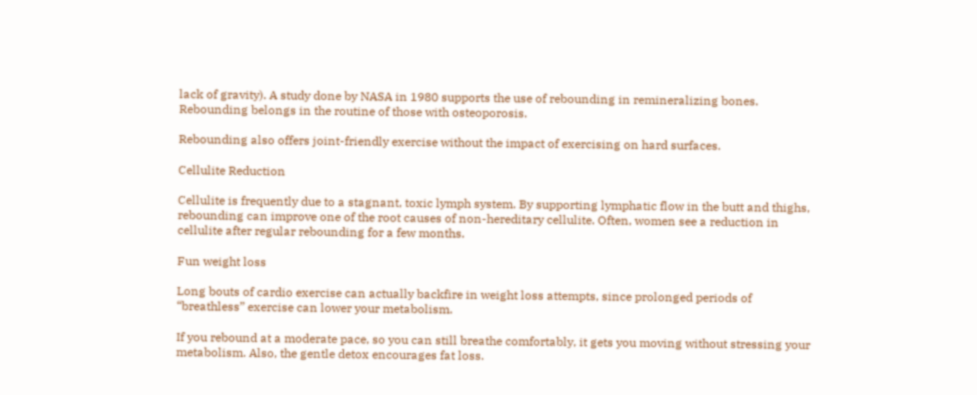lack of gravity). A study done by NASA in 1980 supports the use of rebounding in remineralizing bones. Rebounding belongs in the routine of those with osteoporosis.

Rebounding also offers joint-friendly exercise without the impact of exercising on hard surfaces.

Cellulite Reduction

Cellulite is frequently due to a stagnant, toxic lymph system. By supporting lymphatic flow in the butt and thighs, rebounding can improve one of the root causes of non-hereditary cellulite. Often, women see a reduction in cellulite after regular rebounding for a few months.

Fun weight loss

Long bouts of cardio exercise can actually backfire in weight loss attempts, since prolonged periods of “breathless” exercise can lower your metabolism.

If you rebound at a moderate pace, so you can still breathe comfortably, it gets you moving without stressing your metabolism. Also, the gentle detox encourages fat loss.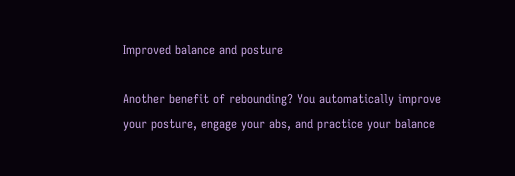Improved balance and posture

Another benefit of rebounding? You automatically improve your posture, engage your abs, and practice your balance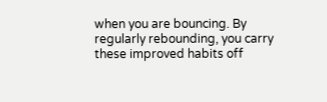when you are bouncing. By regularly rebounding, you carry these improved habits off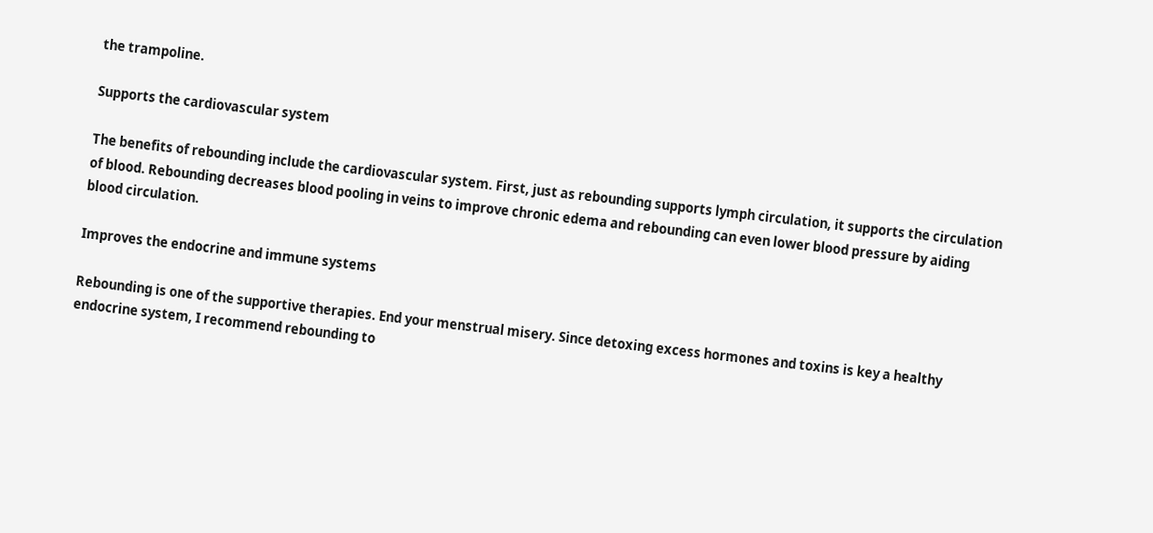the trampoline.

Supports the cardiovascular system

The benefits of rebounding include the cardiovascular system. First, just as rebounding supports lymph circulation, it supports the circulation of blood. Rebounding decreases blood pooling in veins to improve chronic edema and rebounding can even lower blood pressure by aiding blood circulation.

Improves the endocrine and immune systems

Rebounding is one of the supportive therapies. End your menstrual misery. Since detoxing excess hormones and toxins is key a healthy endocrine system, I recommend rebounding to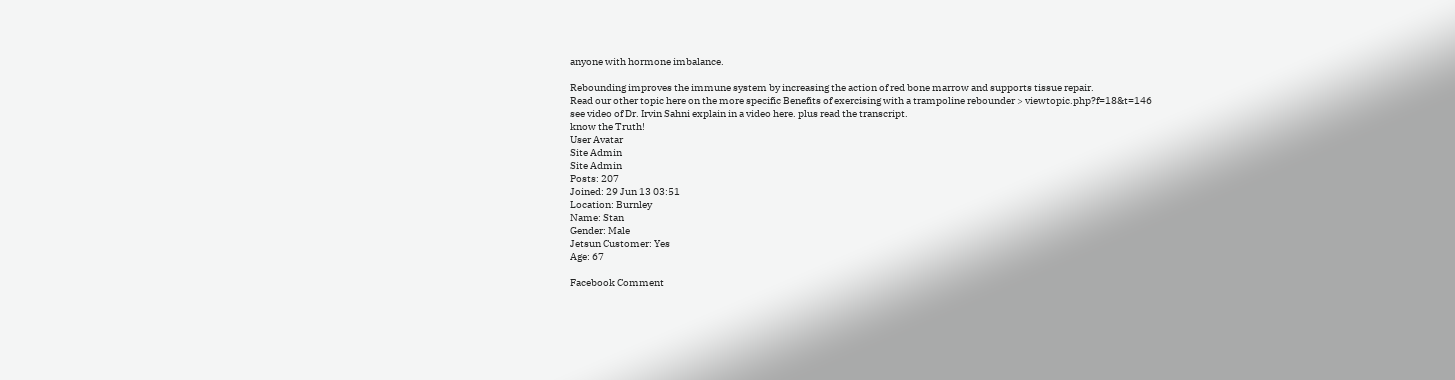anyone with hormone imbalance.

Rebounding improves the immune system by increasing the action of red bone marrow and supports tissue repair.
Read our other topic here on the more specific Benefits of exercising with a trampoline rebounder > viewtopic.php?f=18&t=146
see video of Dr. Irvin Sahni explain in a video here. plus read the transcript.
know the Truth!
User Avatar
Site Admin
Site Admin
Posts: 207
Joined: 29 Jun 13 03:51
Location: Burnley
Name: Stan
Gender: Male
Jetsun Customer: Yes
Age: 67

Facebook Comment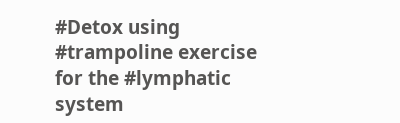#Detox using #trampoline exercise for the #lymphatic system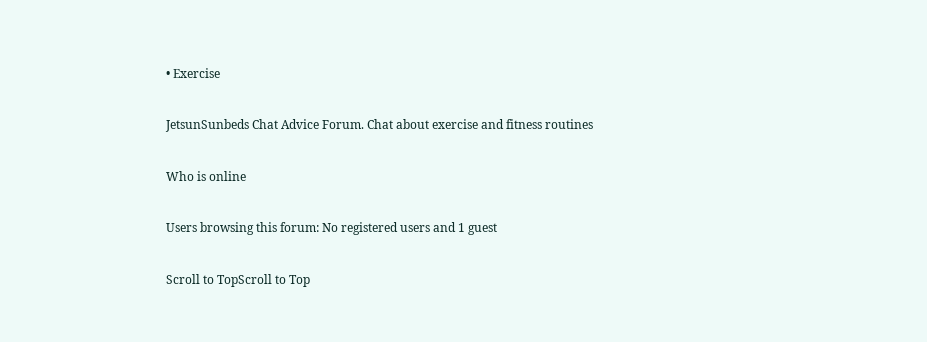• Exercise

JetsunSunbeds Chat Advice Forum. Chat about exercise and fitness routines

Who is online

Users browsing this forum: No registered users and 1 guest

Scroll to TopScroll to Top